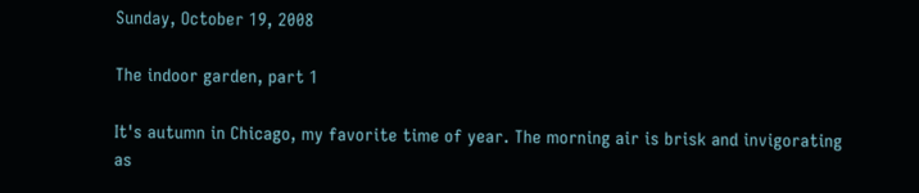Sunday, October 19, 2008

The indoor garden, part 1

It's autumn in Chicago, my favorite time of year. The morning air is brisk and invigorating as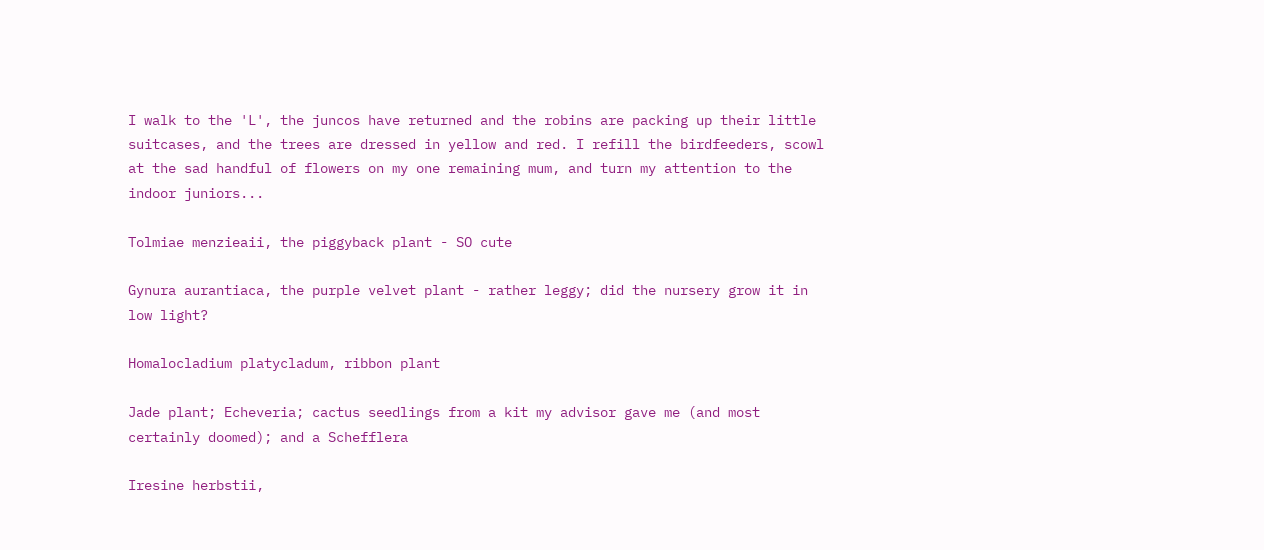I walk to the 'L', the juncos have returned and the robins are packing up their little suitcases, and the trees are dressed in yellow and red. I refill the birdfeeders, scowl at the sad handful of flowers on my one remaining mum, and turn my attention to the indoor juniors...

Tolmiae menzieaii, the piggyback plant - SO cute

Gynura aurantiaca, the purple velvet plant - rather leggy; did the nursery grow it in low light?

Homalocladium platycladum, ribbon plant

Jade plant; Echeveria; cactus seedlings from a kit my advisor gave me (and most certainly doomed); and a Schefflera

Iresine herbstii,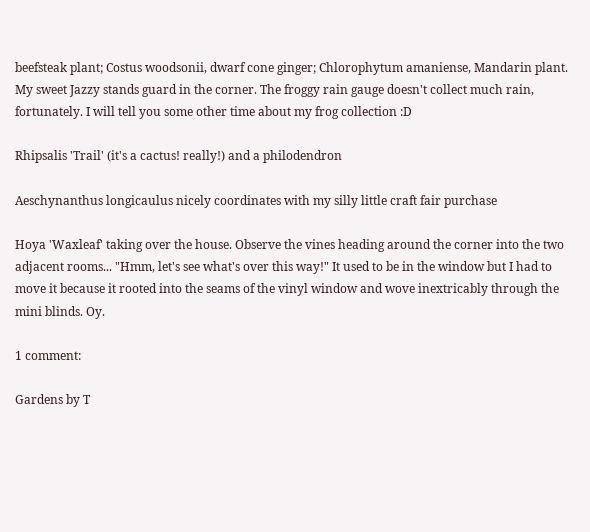beefsteak plant; Costus woodsonii, dwarf cone ginger; Chlorophytum amaniense, Mandarin plant. My sweet Jazzy stands guard in the corner. The froggy rain gauge doesn't collect much rain, fortunately. I will tell you some other time about my frog collection :D

Rhipsalis 'Trail' (it's a cactus! really!) and a philodendron

Aeschynanthus longicaulus nicely coordinates with my silly little craft fair purchase

Hoya 'Waxleaf' taking over the house. Observe the vines heading around the corner into the two adjacent rooms... "Hmm, let's see what's over this way!" It used to be in the window but I had to move it because it rooted into the seams of the vinyl window and wove inextricably through the mini blinds. Oy.

1 comment:

Gardens by T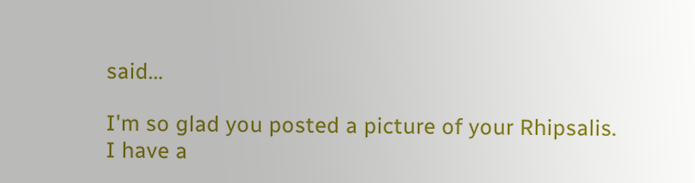said...

I'm so glad you posted a picture of your Rhipsalis. I have a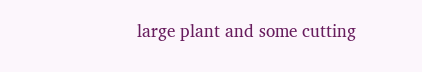large plant and some cutting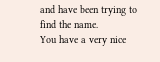and have been trying to find the name.
You have a very nice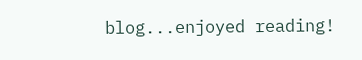blog...enjoyed reading!